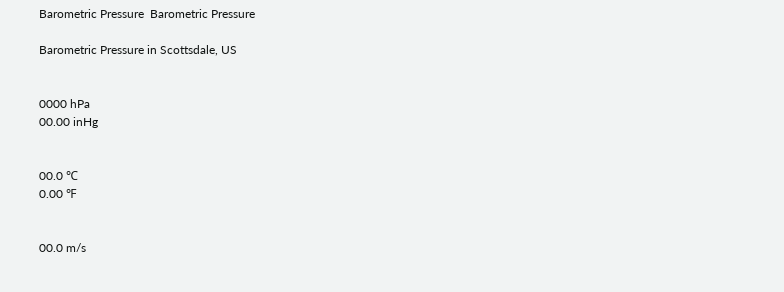Barometric Pressure  Barometric Pressure

Barometric Pressure in Scottsdale, US


0000 hPa
00.00 inHg


00.0 ℃
0.00 ℉


00.0 m/s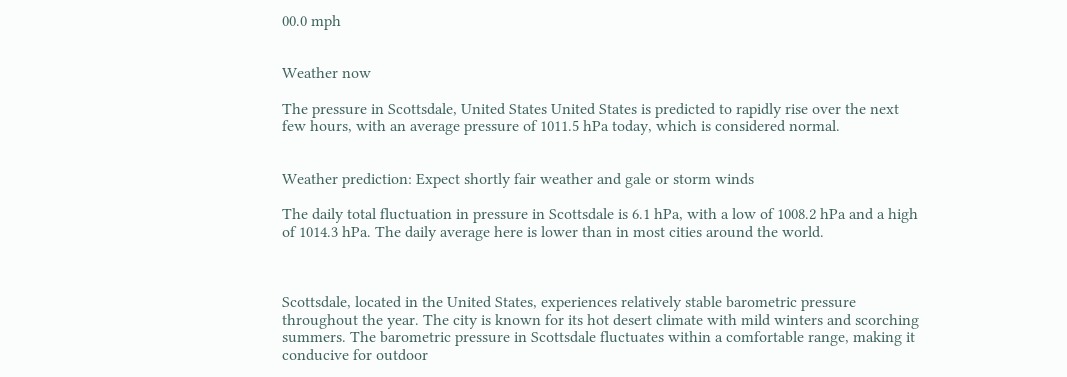00.0 mph


Weather now

The pressure in Scottsdale, United States United States is predicted to rapidly rise over the next few hours, with an average pressure of 1011.5 hPa today, which is considered normal.


Weather prediction: Expect shortly fair weather and gale or storm winds

The daily total fluctuation in pressure in Scottsdale is 6.1 hPa, with a low of 1008.2 hPa and a high of 1014.3 hPa. The daily average here is lower than in most cities around the world.



Scottsdale, located in the United States, experiences relatively stable barometric pressure throughout the year. The city is known for its hot desert climate with mild winters and scorching summers. The barometric pressure in Scottsdale fluctuates within a comfortable range, making it conducive for outdoor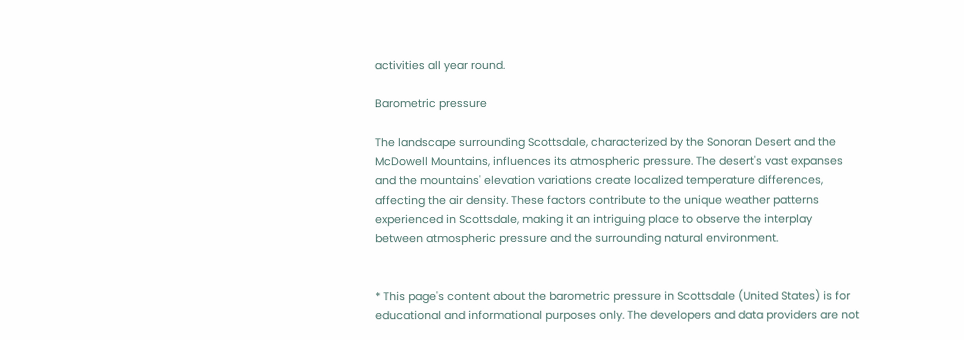activities all year round.

Barometric pressure

The landscape surrounding Scottsdale, characterized by the Sonoran Desert and the McDowell Mountains, influences its atmospheric pressure. The desert's vast expanses and the mountains' elevation variations create localized temperature differences, affecting the air density. These factors contribute to the unique weather patterns experienced in Scottsdale, making it an intriguing place to observe the interplay between atmospheric pressure and the surrounding natural environment.


* This page's content about the barometric pressure in Scottsdale (United States) is for educational and informational purposes only. The developers and data providers are not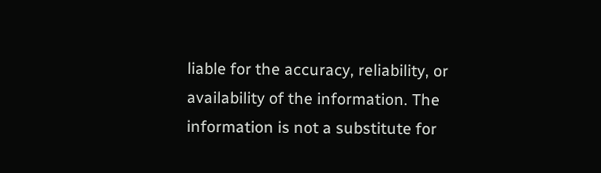liable for the accuracy, reliability, or availability of the information. The information is not a substitute for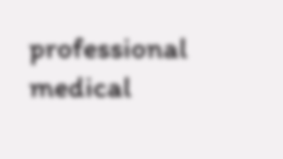professional medical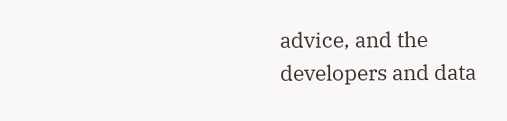advice, and the developers and data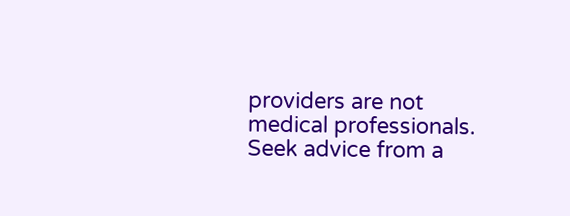providers are not medical professionals. Seek advice from a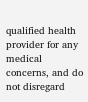qualified health provider for any medical concerns, and do not disregard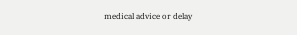medical advice or delay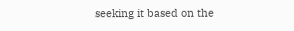seeking it based on the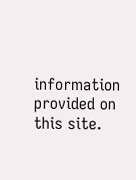information provided on this site.